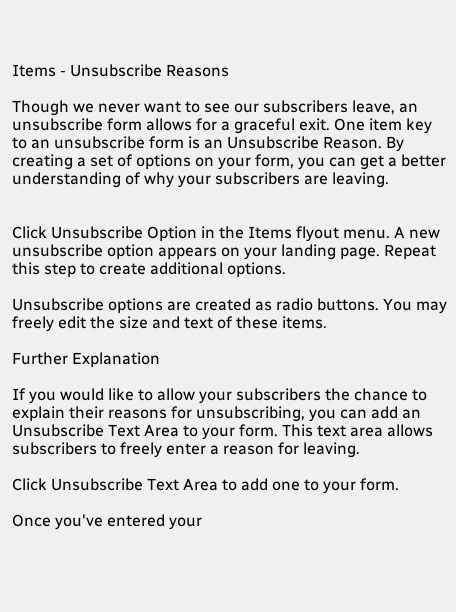Items - Unsubscribe Reasons

Though we never want to see our subscribers leave, an unsubscribe form allows for a graceful exit. One item key to an unsubscribe form is an Unsubscribe Reason. By creating a set of options on your form, you can get a better understanding of why your subscribers are leaving.


Click Unsubscribe Option in the Items flyout menu. A new unsubscribe option appears on your landing page. Repeat this step to create additional options.

Unsubscribe options are created as radio buttons. You may freely edit the size and text of these items.

Further Explanation

If you would like to allow your subscribers the chance to explain their reasons for unsubscribing, you can add an Unsubscribe Text Area to your form. This text area allows subscribers to freely enter a reason for leaving.

Click Unsubscribe Text Area to add one to your form.

Once you've entered your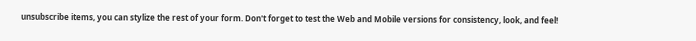unsubscribe items, you can stylize the rest of your form. Don't forget to test the Web and Mobile versions for consistency, look, and feel!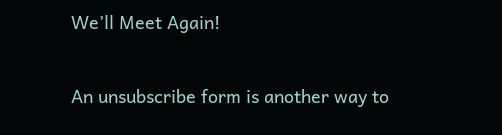We’ll Meet Again!

An unsubscribe form is another way to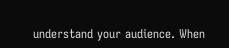understand your audience. When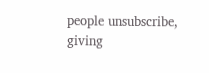people unsubscribe, giving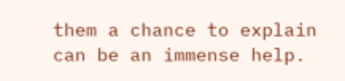them a chance to explain can be an immense help.